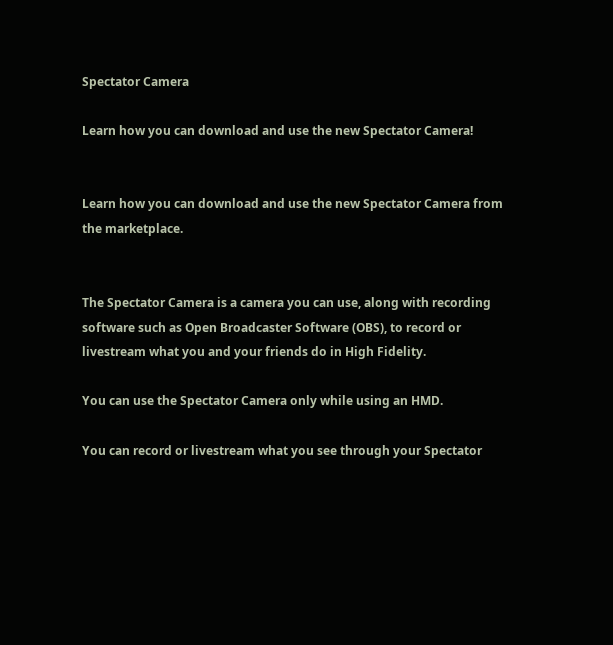Spectator Camera

Learn how you can download and use the new Spectator Camera!


Learn how you can download and use the new Spectator Camera from the marketplace.


The Spectator Camera is a camera you can use, along with recording software such as Open Broadcaster Software (OBS), to record or livestream what you and your friends do in High Fidelity.

You can use the Spectator Camera only while using an HMD.

You can record or livestream what you see through your Spectator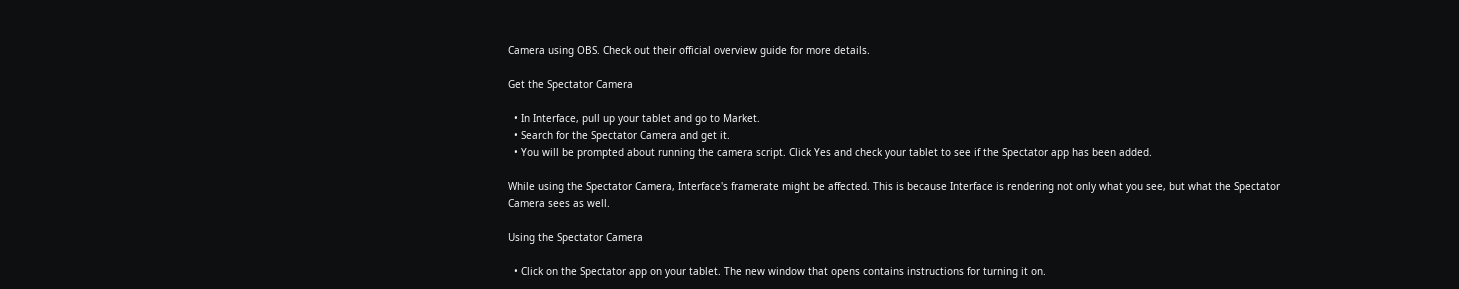Camera using OBS. Check out their official overview guide for more details.

Get the Spectator Camera

  • In Interface, pull up your tablet and go to Market.
  • Search for the Spectator Camera and get it.
  • You will be prompted about running the camera script. Click Yes and check your tablet to see if the Spectator app has been added.

While using the Spectator Camera, Interface's framerate might be affected. This is because Interface is rendering not only what you see, but what the Spectator Camera sees as well.

Using the Spectator Camera

  • Click on the Spectator app on your tablet. The new window that opens contains instructions for turning it on.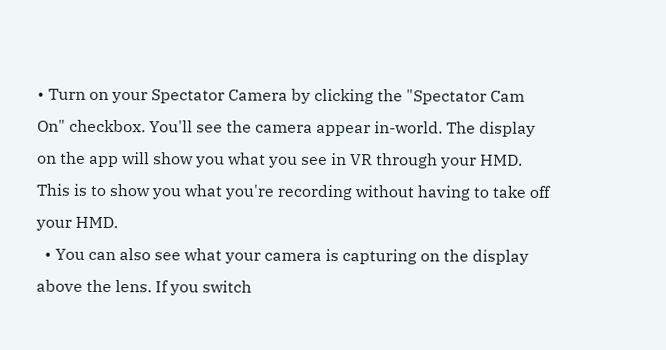• Turn on your Spectator Camera by clicking the "Spectator Cam On" checkbox. You'll see the camera appear in-world. The display on the app will show you what you see in VR through your HMD. This is to show you what you're recording without having to take off your HMD.
  • You can also see what your camera is capturing on the display above the lens. If you switch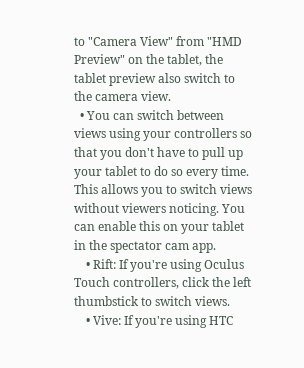to "Camera View" from "HMD Preview" on the tablet, the tablet preview also switch to the camera view.
  • You can switch between views using your controllers so that you don't have to pull up your tablet to do so every time. This allows you to switch views without viewers noticing. You can enable this on your tablet in the spectator cam app.
    • Rift: If you're using Oculus Touch controllers, click the left thumbstick to switch views.
    • Vive: If you're using HTC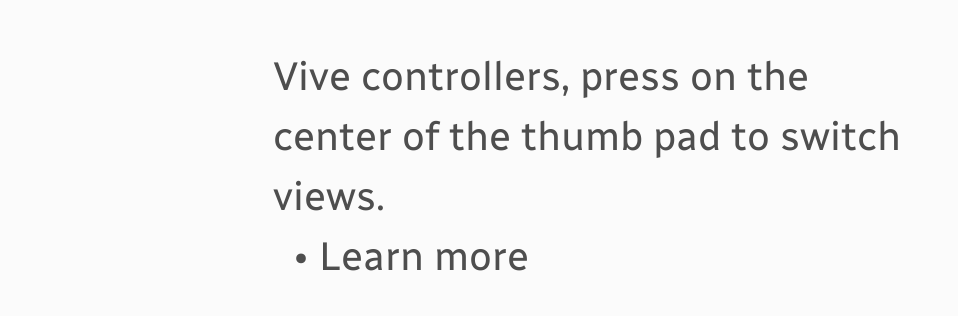Vive controllers, press on the center of the thumb pad to switch views.
  • Learn more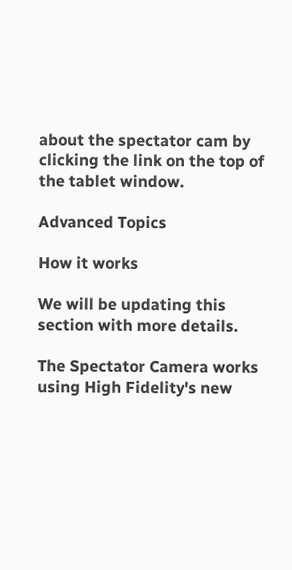about the spectator cam by clicking the link on the top of the tablet window.

Advanced Topics

How it works

We will be updating this section with more details.

The Spectator Camera works using High Fidelity's new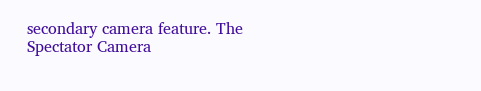secondary camera feature. The Spectator Camera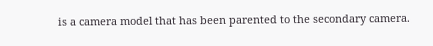is a camera model that has been parented to the secondary camera.